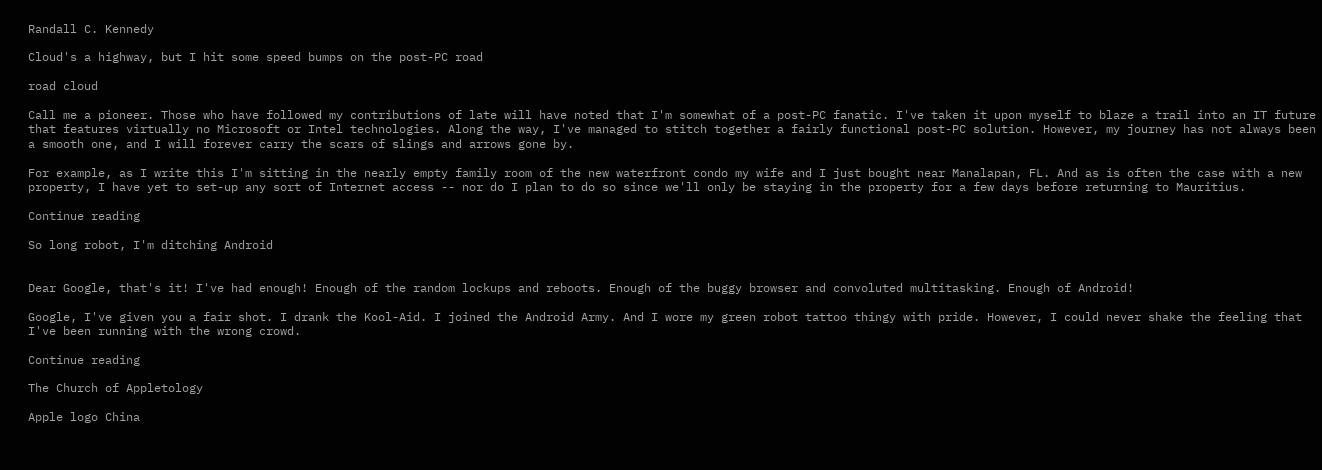Randall C. Kennedy

Cloud's a highway, but I hit some speed bumps on the post-PC road

road cloud

Call me a pioneer. Those who have followed my contributions of late will have noted that I'm somewhat of a post-PC fanatic. I've taken it upon myself to blaze a trail into an IT future that features virtually no Microsoft or Intel technologies. Along the way, I've managed to stitch together a fairly functional post-PC solution. However, my journey has not always been a smooth one, and I will forever carry the scars of slings and arrows gone by.

For example, as I write this I'm sitting in the nearly empty family room of the new waterfront condo my wife and I just bought near Manalapan, FL. And as is often the case with a new property, I have yet to set-up any sort of Internet access -- nor do I plan to do so since we'll only be staying in the property for a few days before returning to Mauritius.

Continue reading

So long robot, I'm ditching Android


Dear Google, that's it! I've had enough! Enough of the random lockups and reboots. Enough of the buggy browser and convoluted multitasking. Enough of Android!

Google, I've given you a fair shot. I drank the Kool-Aid. I joined the Android Army. And I wore my green robot tattoo thingy with pride. However, I could never shake the feeling that I've been running with the wrong crowd.

Continue reading

The Church of Appletology

Apple logo China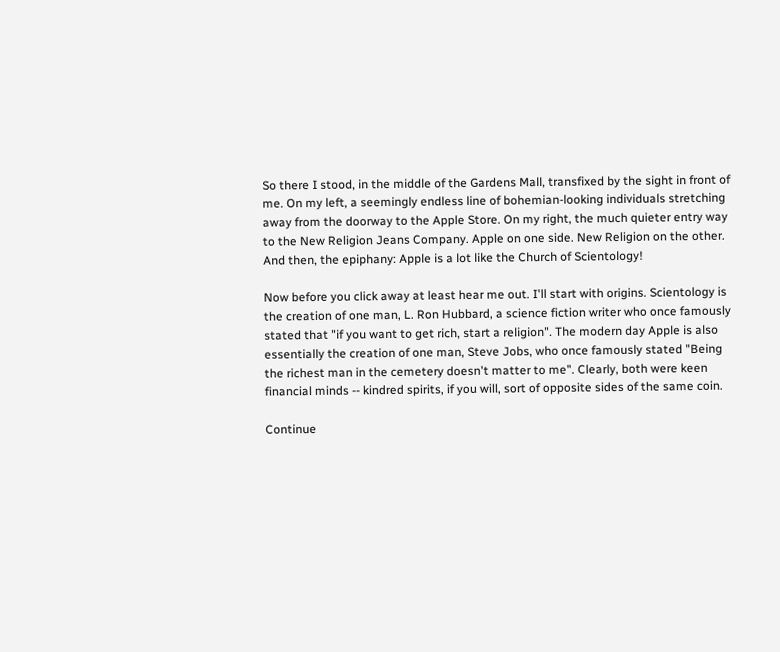So there I stood, in the middle of the Gardens Mall, transfixed by the sight in front of me. On my left, a seemingly endless line of bohemian-looking individuals stretching away from the doorway to the Apple Store. On my right, the much quieter entry way to the New Religion Jeans Company. Apple on one side. New Religion on the other. And then, the epiphany: Apple is a lot like the Church of Scientology!

Now before you click away at least hear me out. I'll start with origins. Scientology is the creation of one man, L. Ron Hubbard, a science fiction writer who once famously stated that "if you want to get rich, start a religion". The modern day Apple is also essentially the creation of one man, Steve Jobs, who once famously stated "Being the richest man in the cemetery doesn't matter to me". Clearly, both were keen financial minds -- kindred spirits, if you will, sort of opposite sides of the same coin.

Continue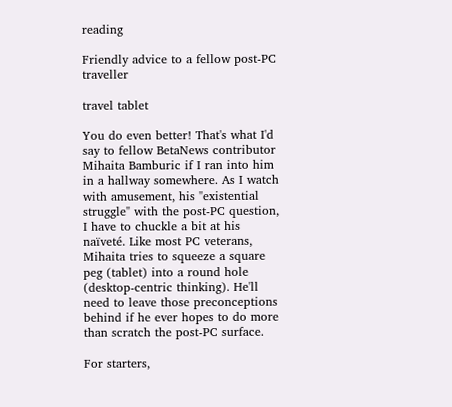reading

Friendly advice to a fellow post-PC traveller

travel tablet

You do even better! That's what I'd say to fellow BetaNews contributor Mihaita Bamburic if I ran into him in a hallway somewhere. As I watch with amusement, his "existential struggle" with the post-PC question, I have to chuckle a bit at his naïveté. Like most PC veterans, Mihaita tries to squeeze a square peg (tablet) into a round hole (desktop-centric thinking). He'll need to leave those preconceptions behind if he ever hopes to do more than scratch the post-PC surface.

For starters,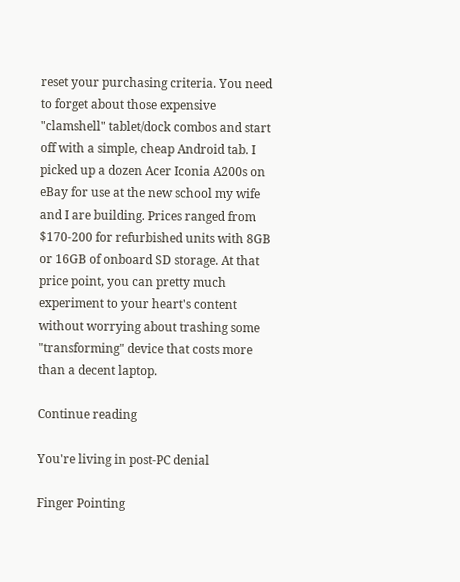reset your purchasing criteria. You need to forget about those expensive "clamshell" tablet/dock combos and start off with a simple, cheap Android tab. I picked up a dozen Acer Iconia A200s on eBay for use at the new school my wife and I are building. Prices ranged from $170-200 for refurbished units with 8GB or 16GB of onboard SD storage. At that price point, you can pretty much experiment to your heart's content without worrying about trashing some "transforming" device that costs more than a decent laptop.

Continue reading

You're living in post-PC denial

Finger Pointing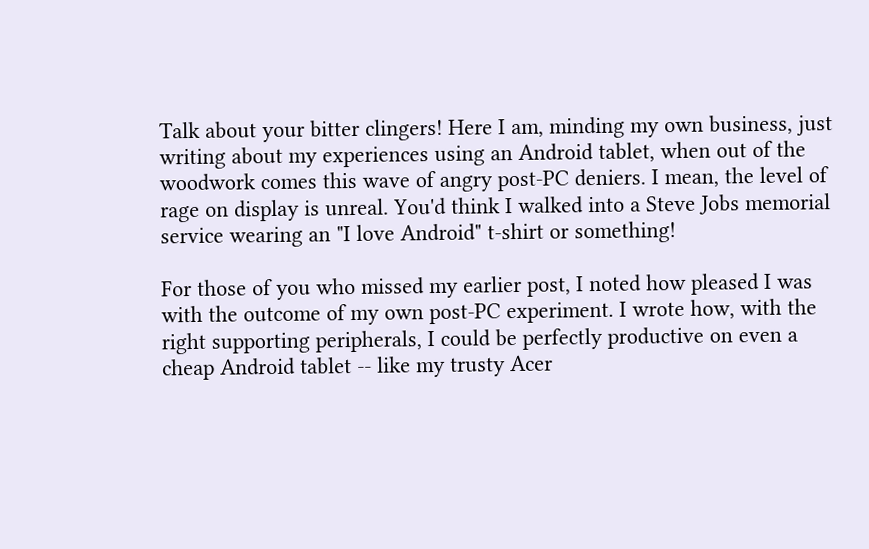Talk about your bitter clingers! Here I am, minding my own business, just writing about my experiences using an Android tablet, when out of the woodwork comes this wave of angry post-PC deniers. I mean, the level of rage on display is unreal. You'd think I walked into a Steve Jobs memorial service wearing an "I love Android" t-shirt or something!

For those of you who missed my earlier post, I noted how pleased I was with the outcome of my own post-PC experiment. I wrote how, with the right supporting peripherals, I could be perfectly productive on even a cheap Android tablet -- like my trusty Acer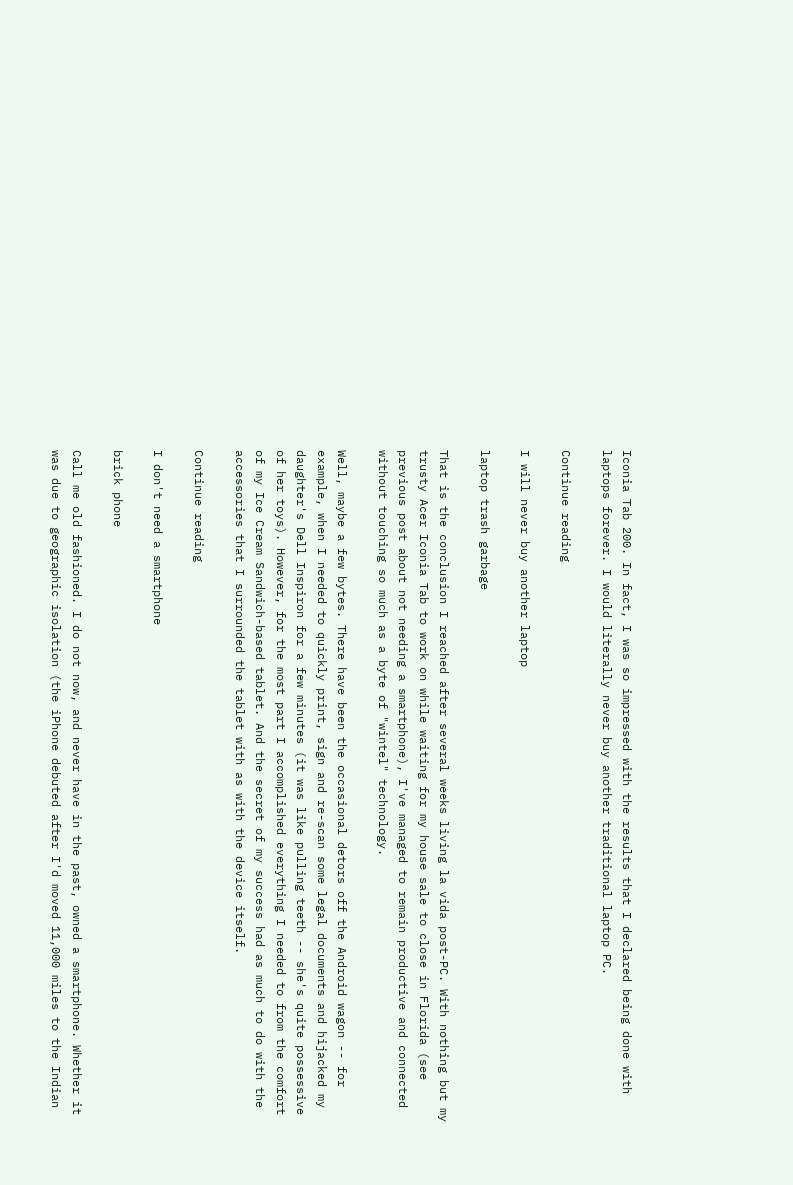Iconia Tab 200. In fact, I was so impressed with the results that I declared being done with laptops forever. I would literally never buy another traditional laptop PC.

Continue reading

I will never buy another laptop

laptop trash garbage

That is the conclusion I reached after several weeks living la vida post-PC. With nothing but my trusty Acer Iconia Tab to work on while waiting for my house sale to close in Florida (see previous post about not needing a smartphone), I've managed to remain productive and connected without touching so much as a byte of "wintel" technology.

Well, maybe a few bytes. There have been the occasional detors off the Android wagon -- for example, when I needed to quickly print, sign and re-scan some legal documents and hijacked my daughter's Dell Inspiron for a few minutes (it was like pulling teeth -- she's quite possessive of her toys). However, for the most part I accomplished everything I needed to from the comfort of my Ice Cream Sandwich-based tablet. And the secret of my success had as much to do with the accessories that I surrounded the tablet with as with the device itself.

Continue reading

I don't need a smartphone

brick phone

Call me old fashioned. I do not now, and never have in the past, owned a smartphone. Whether it was due to geographic isolation (the iPhone debuted after I'd moved 11,000 miles to the Indian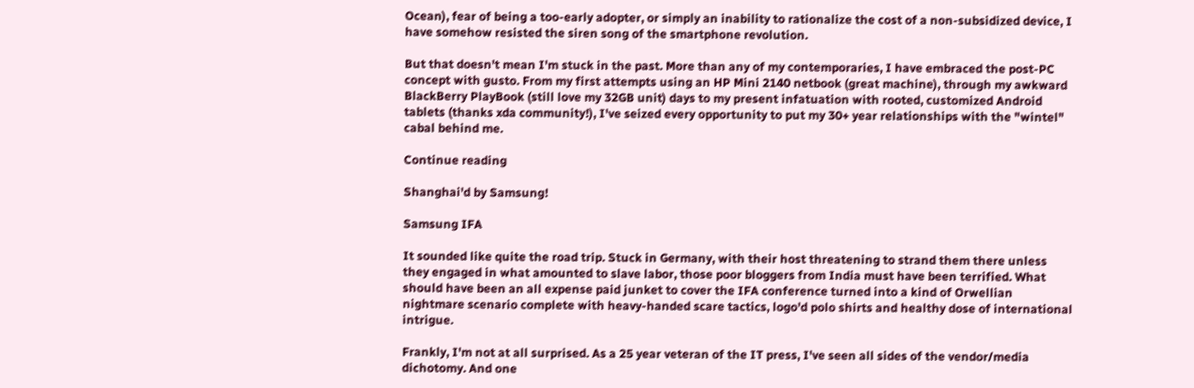Ocean), fear of being a too-early adopter, or simply an inability to rationalize the cost of a non-subsidized device, I have somehow resisted the siren song of the smartphone revolution.

But that doesn't mean I'm stuck in the past. More than any of my contemporaries, I have embraced the post-PC concept with gusto. From my first attempts using an HP Mini 2140 netbook (great machine), through my awkward BlackBerry PlayBook (still love my 32GB unit) days to my present infatuation with rooted, customized Android tablets (thanks xda community!), I've seized every opportunity to put my 30+ year relationships with the "wintel" cabal behind me.

Continue reading

Shanghai'd by Samsung!

Samsung IFA

It sounded like quite the road trip. Stuck in Germany, with their host threatening to strand them there unless they engaged in what amounted to slave labor, those poor bloggers from India must have been terrified. What should have been an all expense paid junket to cover the IFA conference turned into a kind of Orwellian nightmare scenario complete with heavy-handed scare tactics, logo'd polo shirts and healthy dose of international intrigue.

Frankly, I'm not at all surprised. As a 25 year veteran of the IT press, I've seen all sides of the vendor/media dichotomy. And one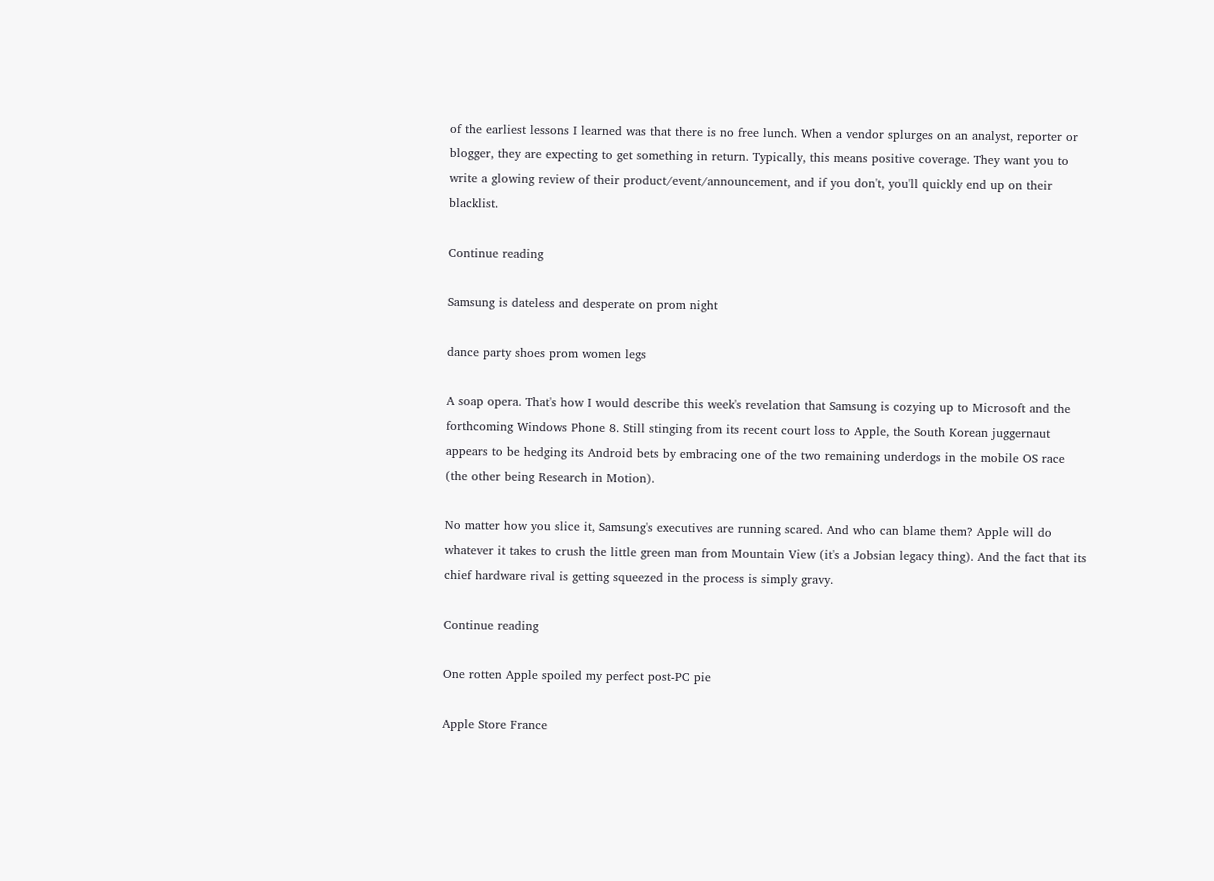of the earliest lessons I learned was that there is no free lunch. When a vendor splurges on an analyst, reporter or blogger, they are expecting to get something in return. Typically, this means positive coverage. They want you to write a glowing review of their product/event/announcement, and if you don't, you'll quickly end up on their blacklist.

Continue reading

Samsung is dateless and desperate on prom night

dance party shoes prom women legs

A soap opera. That's how I would describe this week's revelation that Samsung is cozying up to Microsoft and the forthcoming Windows Phone 8. Still stinging from its recent court loss to Apple, the South Korean juggernaut appears to be hedging its Android bets by embracing one of the two remaining underdogs in the mobile OS race (the other being Research in Motion).

No matter how you slice it, Samsung's executives are running scared. And who can blame them? Apple will do whatever it takes to crush the little green man from Mountain View (it's a Jobsian legacy thing). And the fact that its chief hardware rival is getting squeezed in the process is simply gravy.

Continue reading

One rotten Apple spoiled my perfect post-PC pie

Apple Store France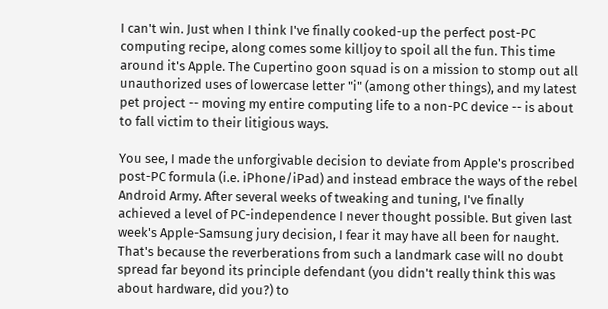I can't win. Just when I think I've finally cooked-up the perfect post-PC computing recipe, along comes some killjoy to spoil all the fun. This time around it's Apple. The Cupertino goon squad is on a mission to stomp out all unauthorized uses of lowercase letter "i" (among other things), and my latest pet project -- moving my entire computing life to a non-PC device -- is about to fall victim to their litigious ways.

You see, I made the unforgivable decision to deviate from Apple's proscribed post-PC formula (i.e. iPhone/iPad) and instead embrace the ways of the rebel Android Army. After several weeks of tweaking and tuning, I've finally achieved a level of PC-independence I never thought possible. But given last week's Apple-Samsung jury decision, I fear it may have all been for naught. That's because the reverberations from such a landmark case will no doubt spread far beyond its principle defendant (you didn't really think this was about hardware, did you?) to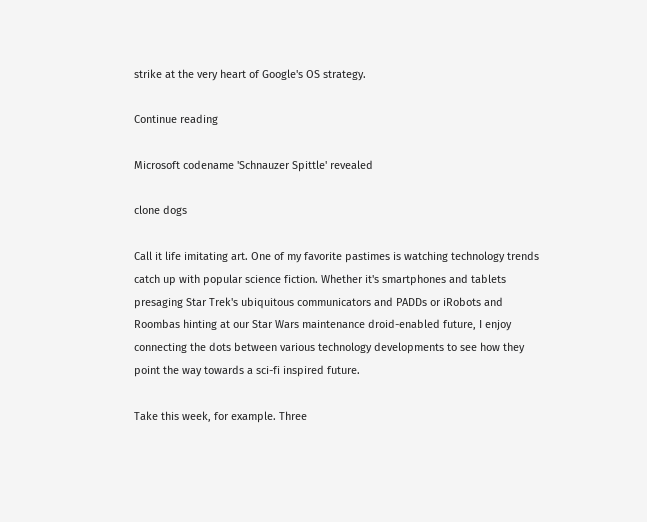strike at the very heart of Google's OS strategy.

Continue reading

Microsoft codename 'Schnauzer Spittle' revealed

clone dogs

Call it life imitating art. One of my favorite pastimes is watching technology trends catch up with popular science fiction. Whether it's smartphones and tablets presaging Star Trek's ubiquitous communicators and PADDs or iRobots and Roombas hinting at our Star Wars maintenance droid-enabled future, I enjoy connecting the dots between various technology developments to see how they point the way towards a sci-fi inspired future.

Take this week, for example. Three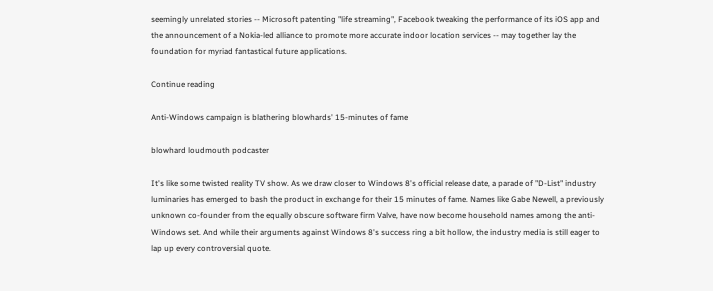seemingly unrelated stories -- Microsoft patenting "life streaming", Facebook tweaking the performance of its iOS app and the announcement of a Nokia-led alliance to promote more accurate indoor location services -- may together lay the foundation for myriad fantastical future applications.

Continue reading

Anti-Windows campaign is blathering blowhards' 15-minutes of fame

blowhard loudmouth podcaster

It's like some twisted reality TV show. As we draw closer to Windows 8's official release date, a parade of "D-List" industry luminaries has emerged to bash the product in exchange for their 15 minutes of fame. Names like Gabe Newell, a previously unknown co-founder from the equally obscure software firm Valve, have now become household names among the anti-Windows set. And while their arguments against Windows 8's success ring a bit hollow, the industry media is still eager to lap up every controversial quote.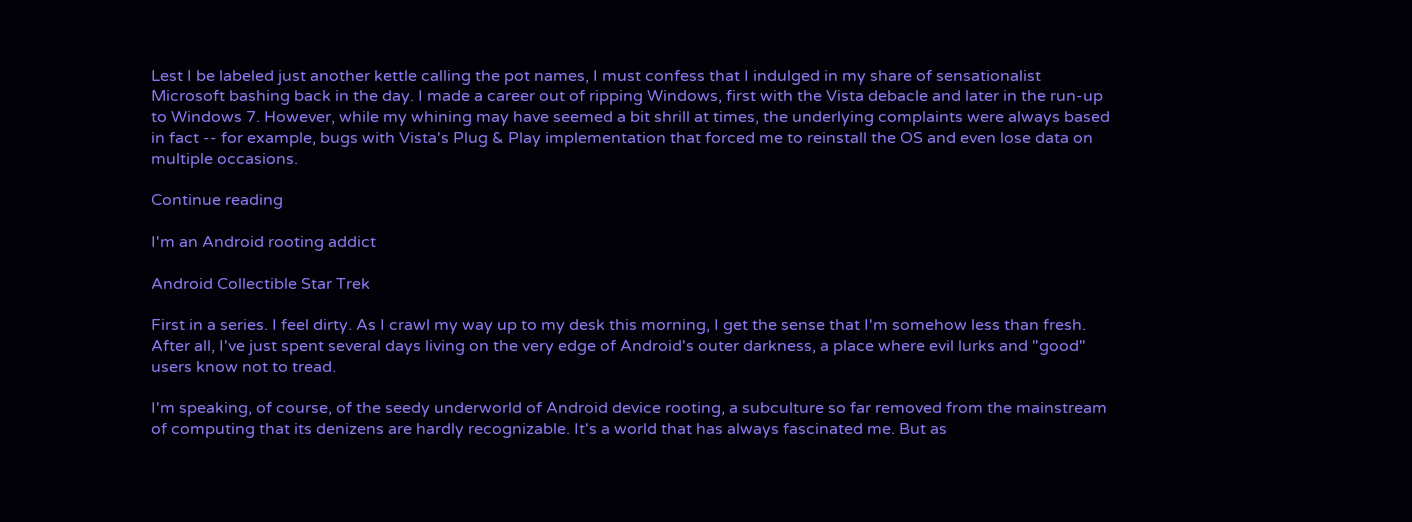Lest I be labeled just another kettle calling the pot names, I must confess that I indulged in my share of sensationalist Microsoft bashing back in the day. I made a career out of ripping Windows, first with the Vista debacle and later in the run-up to Windows 7. However, while my whining may have seemed a bit shrill at times, the underlying complaints were always based in fact -- for example, bugs with Vista's Plug & Play implementation that forced me to reinstall the OS and even lose data on multiple occasions.

Continue reading

I'm an Android rooting addict

Android Collectible Star Trek

First in a series. I feel dirty. As I crawl my way up to my desk this morning, I get the sense that I'm somehow less than fresh. After all, I've just spent several days living on the very edge of Android's outer darkness, a place where evil lurks and "good" users know not to tread.

I'm speaking, of course, of the seedy underworld of Android device rooting, a subculture so far removed from the mainstream of computing that its denizens are hardly recognizable. It's a world that has always fascinated me. But as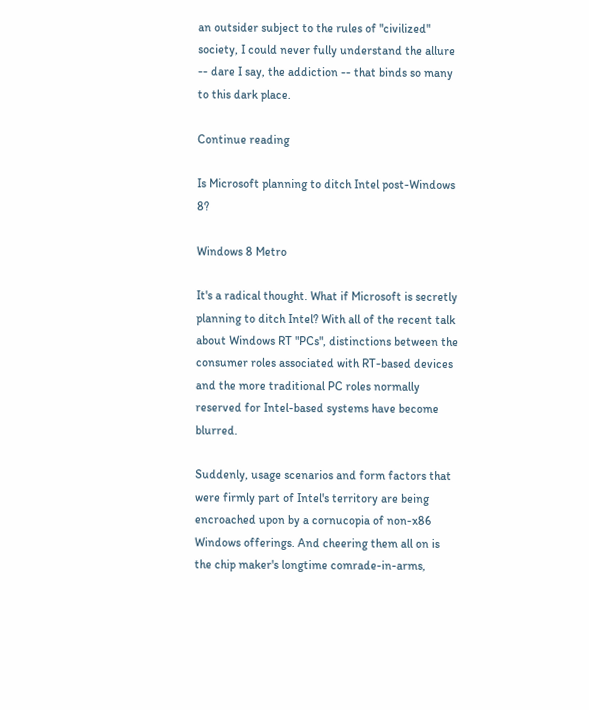an outsider subject to the rules of "civilized" society, I could never fully understand the allure -- dare I say, the addiction -- that binds so many to this dark place.

Continue reading

Is Microsoft planning to ditch Intel post-Windows 8?

Windows 8 Metro

It's a radical thought. What if Microsoft is secretly planning to ditch Intel? With all of the recent talk about Windows RT "PCs", distinctions between the consumer roles associated with RT-based devices and the more traditional PC roles normally reserved for Intel-based systems have become blurred.

Suddenly, usage scenarios and form factors that were firmly part of Intel's territory are being encroached upon by a cornucopia of non-x86 Windows offerings. And cheering them all on is the chip maker's longtime comrade-in-arms,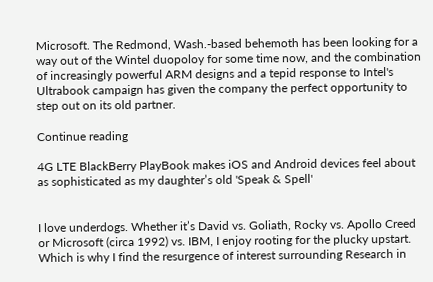Microsoft. The Redmond, Wash.-based behemoth has been looking for a way out of the Wintel duopoloy for some time now, and the combination of increasingly powerful ARM designs and a tepid response to Intel's Ultrabook campaign has given the company the perfect opportunity to step out on its old partner.

Continue reading

4G LTE BlackBerry PlayBook makes iOS and Android devices feel about as sophisticated as my daughter’s old 'Speak & Spell'


I love underdogs. Whether it’s David vs. Goliath, Rocky vs. Apollo Creed or Microsoft (circa 1992) vs. IBM, I enjoy rooting for the plucky upstart. Which is why I find the resurgence of interest surrounding Research in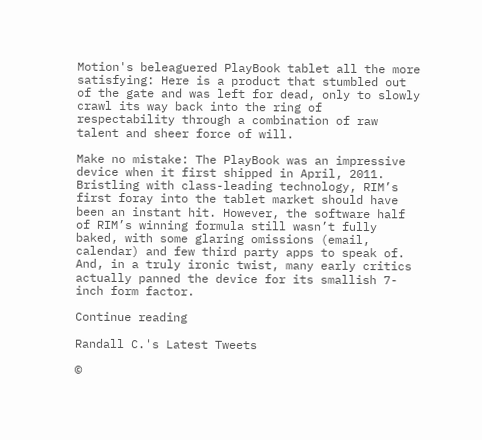Motion's beleaguered PlayBook tablet all the more satisfying: Here is a product that stumbled out of the gate and was left for dead, only to slowly crawl its way back into the ring of respectability through a combination of raw talent and sheer force of will.

Make no mistake: The PlayBook was an impressive device when it first shipped in April, 2011. Bristling with class-leading technology, RIM’s first foray into the tablet market should have been an instant hit. However, the software half of RIM’s winning formula still wasn’t fully baked, with some glaring omissions (email, calendar) and few third party apps to speak of. And, in a truly ironic twist, many early critics actually panned the device for its smallish 7-inch form factor.

Continue reading

Randall C.'s Latest Tweets

©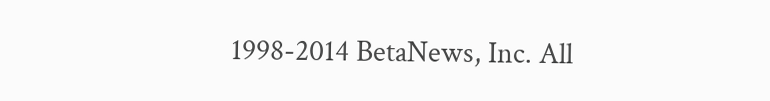1998-2014 BetaNews, Inc. All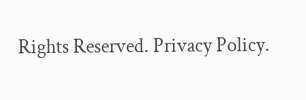Rights Reserved. Privacy Policy.